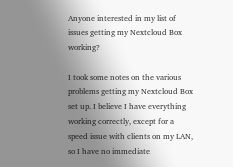Anyone interested in my list of issues getting my Nextcloud Box working?

I took some notes on the various problems getting my Nextcloud Box set up. I believe I have everything working correctly, except for a speed issue with clients on my LAN, so I have no immediate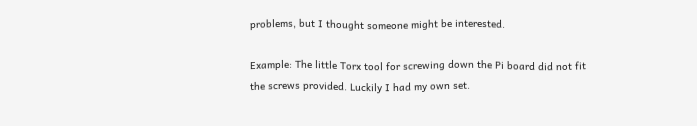problems, but I thought someone might be interested.

Example: The little Torx tool for screwing down the Pi board did not fit the screws provided. Luckily I had my own set.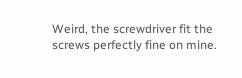Weird, the screwdriver fit the screws perfectly fine on mine.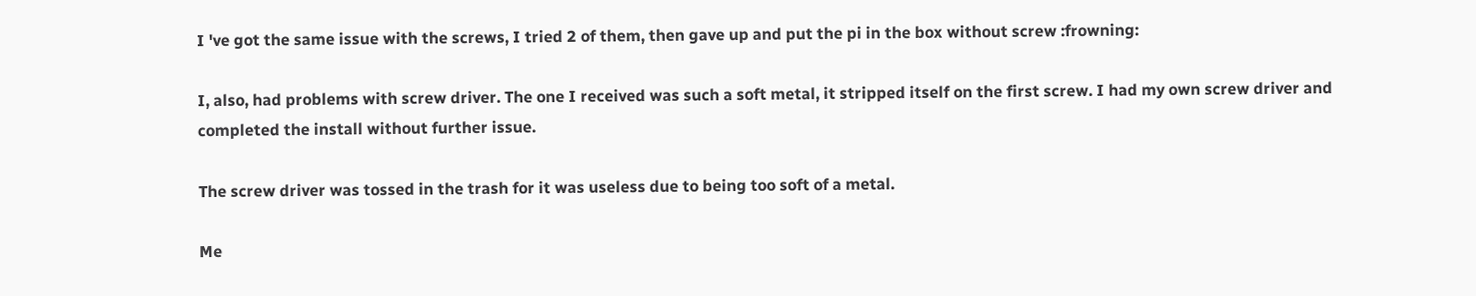I 've got the same issue with the screws, I tried 2 of them, then gave up and put the pi in the box without screw :frowning:

I, also, had problems with screw driver. The one I received was such a soft metal, it stripped itself on the first screw. I had my own screw driver and completed the install without further issue.

The screw driver was tossed in the trash for it was useless due to being too soft of a metal.

Me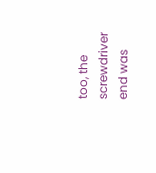too, the screwdriver end was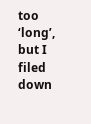too ‘long’, but I filed down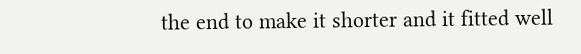the end to make it shorter and it fitted well